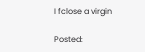I fclose a virgin

Posted: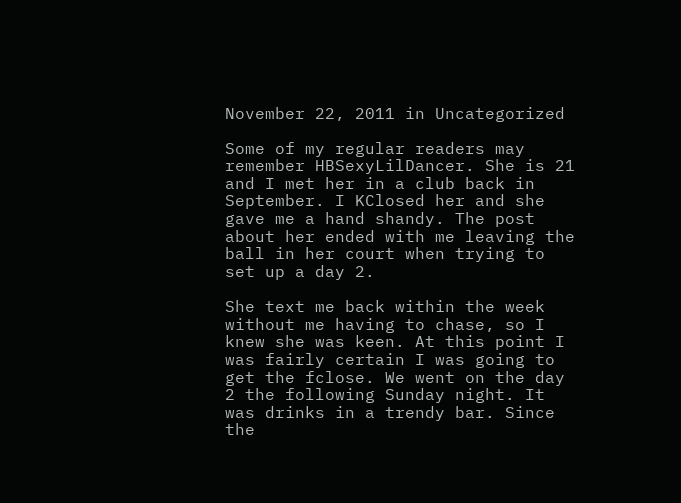November 22, 2011 in Uncategorized

Some of my regular readers may remember HBSexyLilDancer. She is 21 and I met her in a club back in September. I KClosed her and she gave me a hand shandy. The post about her ended with me leaving the ball in her court when trying to set up a day 2.

She text me back within the week without me having to chase, so I knew she was keen. At this point I was fairly certain I was going to get the fclose. We went on the day 2 the following Sunday night. It was drinks in a trendy bar. Since the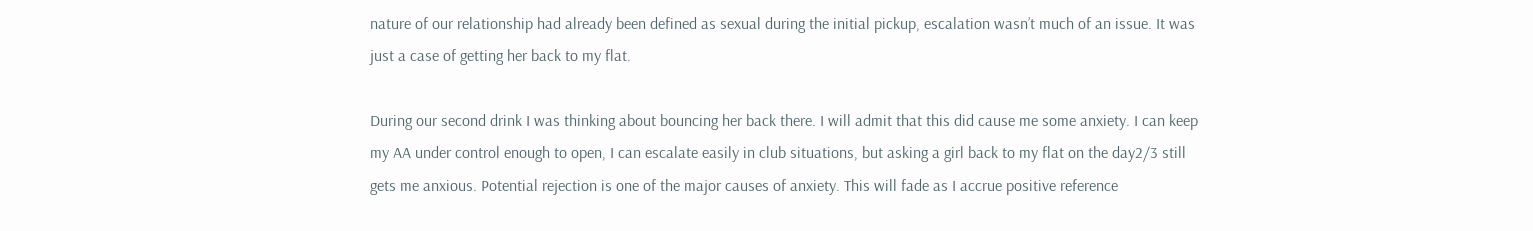nature of our relationship had already been defined as sexual during the initial pickup, escalation wasn’t much of an issue. It was just a case of getting her back to my flat.

During our second drink I was thinking about bouncing her back there. I will admit that this did cause me some anxiety. I can keep my AA under control enough to open, I can escalate easily in club situations, but asking a girl back to my flat on the day2/3 still gets me anxious. Potential rejection is one of the major causes of anxiety. This will fade as I accrue positive reference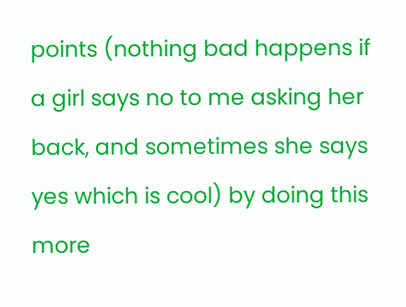points (nothing bad happens if a girl says no to me asking her back, and sometimes she says yes which is cool) by doing this more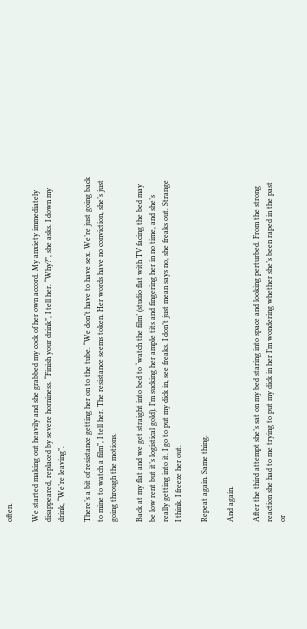often.

We started making out heavily and she grabbed my cock of her own accord. My anxiety immediately disappeared, replaced by severe horniness. “Finish your drink”, I tell her. “Why?”, she asks. I down my drink, “We’re leaving”.

There’s a bit of resistance getting her on to the tube. “We don’t have to have sex. We’re just going back to mine to watch a film”, I tell her. The resistance seems token. Her words have no conviction, she’s just going through the motions.

Back at my flat and we get straight into bed to ‘watch the film’ (studio flat with TV facing the bed may be low rent but it’s logistical gold). I’m sucking her ample tits and fingering her in no time, and she’s really getting into it. I go to put my dick in, see freaks. I don’t just mean says no, she freaks out. Strange I think. I freeze her out.

Repeat again. Same thing.

And again.

After the third attempt she’s sat on my bed staring into space and looking perturbed. From the strong reaction she had to me trying to put my dick in her I’m wondering whether she’s been raped in the past or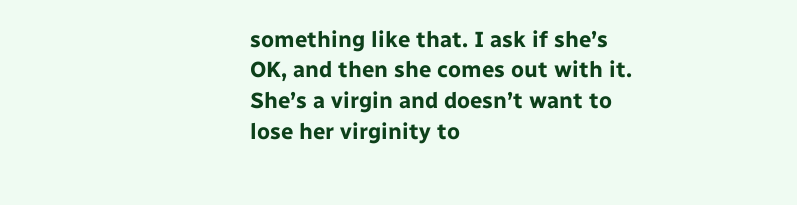something like that. I ask if she’s OK, and then she comes out with it. She’s a virgin and doesn’t want to lose her virginity to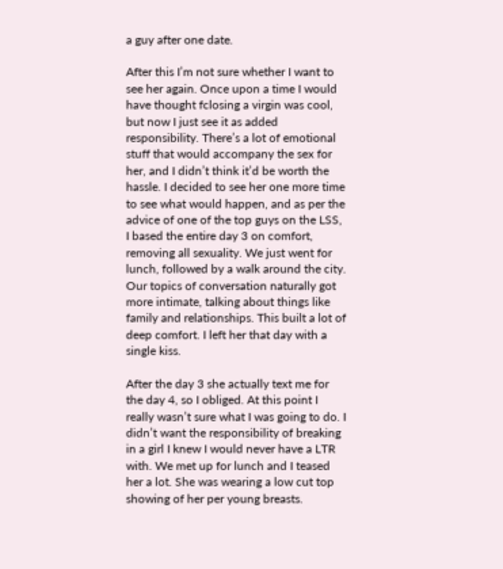a guy after one date.

After this I’m not sure whether I want to see her again. Once upon a time I would have thought fclosing a virgin was cool, but now I just see it as added responsibility. There’s a lot of emotional stuff that would accompany the sex for her, and I didn’t think it’d be worth the hassle. I decided to see her one more time to see what would happen, and as per the advice of one of the top guys on the LSS, I based the entire day 3 on comfort, removing all sexuality. We just went for lunch, followed by a walk around the city. Our topics of conversation naturally got more intimate, talking about things like family and relationships. This built a lot of deep comfort. I left her that day with a single kiss.

After the day 3 she actually text me for the day 4, so I obliged. At this point I really wasn’t sure what I was going to do. I didn’t want the responsibility of breaking in a girl I knew I would never have a LTR with. We met up for lunch and I teased her a lot. She was wearing a low cut top showing of her per young breasts.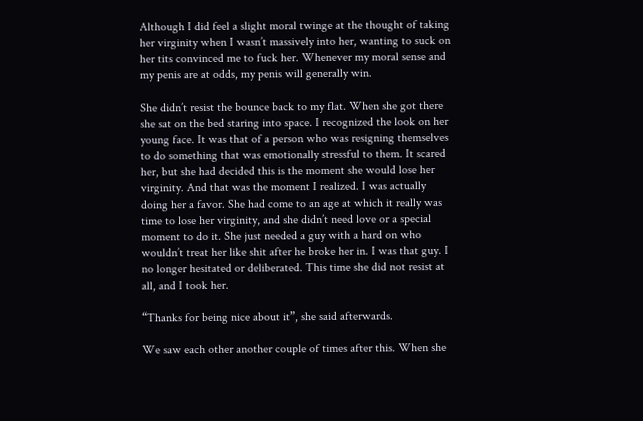Although I did feel a slight moral twinge at the thought of taking her virginity when I wasn’t massively into her, wanting to suck on her tits convinced me to fuck her. Whenever my moral sense and my penis are at odds, my penis will generally win.

She didn’t resist the bounce back to my flat. When she got there she sat on the bed staring into space. I recognized the look on her young face. It was that of a person who was resigning themselves to do something that was emotionally stressful to them. It scared her, but she had decided this is the moment she would lose her virginity. And that was the moment I realized. I was actually doing her a favor. She had come to an age at which it really was time to lose her virginity, and she didn’t need love or a special moment to do it. She just needed a guy with a hard on who wouldn’t treat her like shit after he broke her in. I was that guy. I no longer hesitated or deliberated. This time she did not resist at all, and I took her.

“Thanks for being nice about it”, she said afterwards.

We saw each other another couple of times after this. When she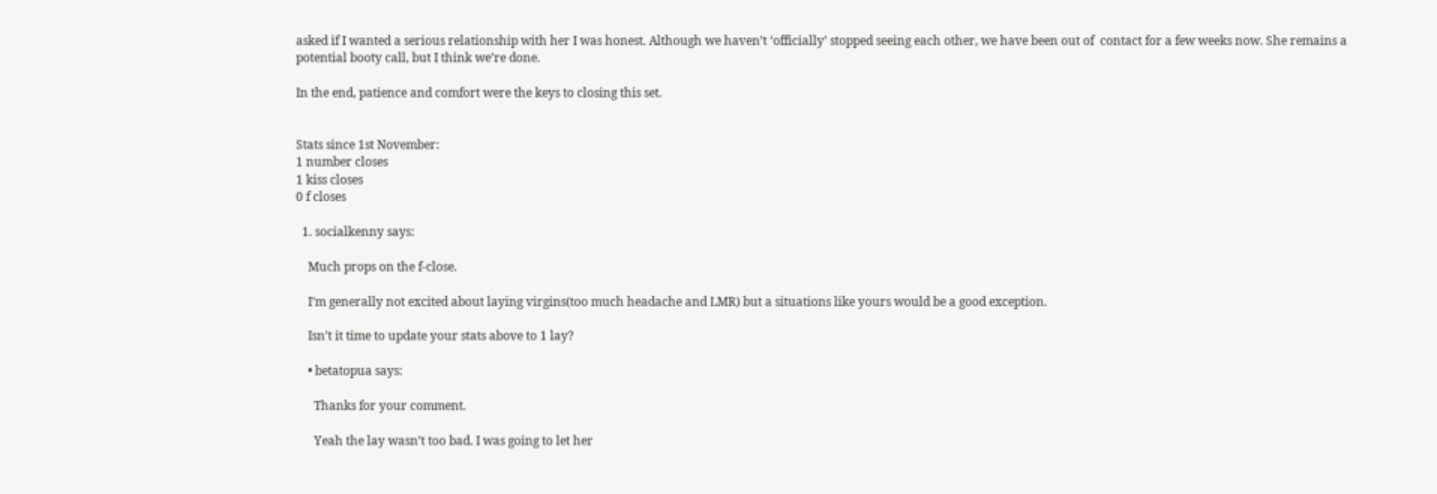asked if I wanted a serious relationship with her I was honest. Although we haven’t ‘officially’ stopped seeing each other, we have been out of  contact for a few weeks now. She remains a potential booty call, but I think we’re done.

In the end, patience and comfort were the keys to closing this set.


Stats since 1st November:
1 number closes
1 kiss closes
0 f closes

  1. socialkenny says:

    Much props on the f-close.

    I’m generally not excited about laying virgins(too much headache and LMR) but a situations like yours would be a good exception.

    Isn’t it time to update your stats above to 1 lay?

    • betatopua says:

      Thanks for your comment.

      Yeah the lay wasn’t too bad. I was going to let her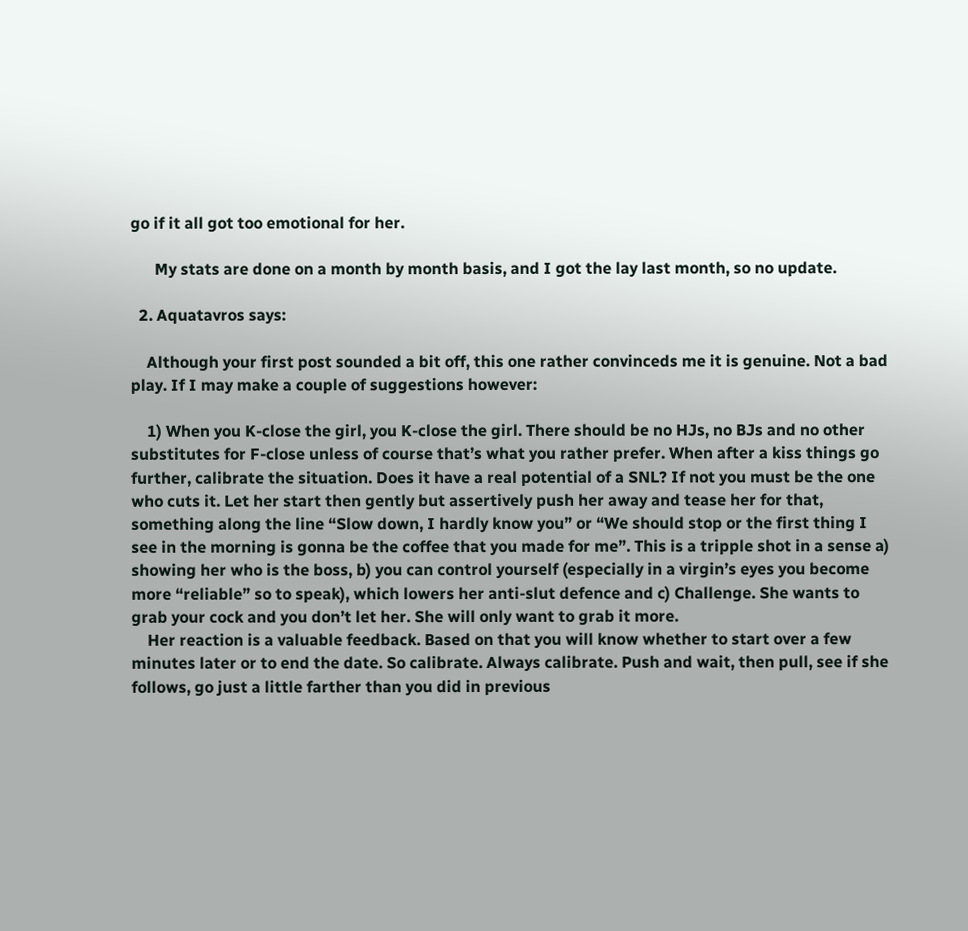go if it all got too emotional for her.

      My stats are done on a month by month basis, and I got the lay last month, so no update.

  2. Aquatavros says:

    Although your first post sounded a bit off, this one rather convinceds me it is genuine. Not a bad play. If I may make a couple of suggestions however:

    1) When you K-close the girl, you K-close the girl. There should be no HJs, no BJs and no other substitutes for F-close unless of course that’s what you rather prefer. When after a kiss things go further, calibrate the situation. Does it have a real potential of a SNL? If not you must be the one who cuts it. Let her start then gently but assertively push her away and tease her for that, something along the line “Slow down, I hardly know you” or “We should stop or the first thing I see in the morning is gonna be the coffee that you made for me”. This is a tripple shot in a sense a) showing her who is the boss, b) you can control yourself (especially in a virgin’s eyes you become more “reliable” so to speak), which lowers her anti-slut defence and c) Challenge. She wants to grab your cock and you don’t let her. She will only want to grab it more.
    Her reaction is a valuable feedback. Based on that you will know whether to start over a few minutes later or to end the date. So calibrate. Always calibrate. Push and wait, then pull, see if she follows, go just a little farther than you did in previous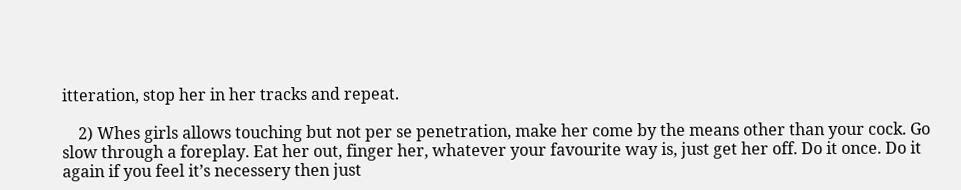itteration, stop her in her tracks and repeat.

    2) Whes girls allows touching but not per se penetration, make her come by the means other than your cock. Go slow through a foreplay. Eat her out, finger her, whatever your favourite way is, just get her off. Do it once. Do it again if you feel it’s necessery then just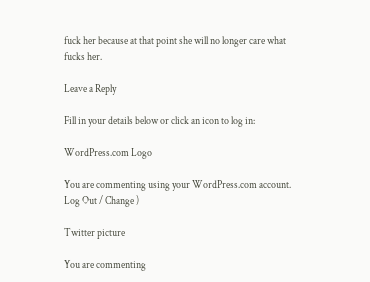fuck her because at that point she will no longer care what fucks her.

Leave a Reply

Fill in your details below or click an icon to log in:

WordPress.com Logo

You are commenting using your WordPress.com account. Log Out / Change )

Twitter picture

You are commenting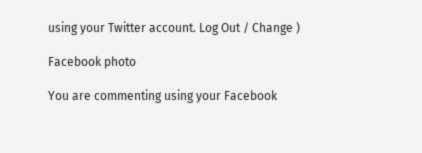using your Twitter account. Log Out / Change )

Facebook photo

You are commenting using your Facebook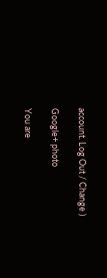account. Log Out / Change )

Google+ photo

You are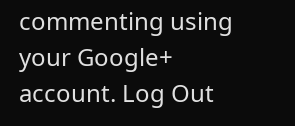commenting using your Google+ account. Log Out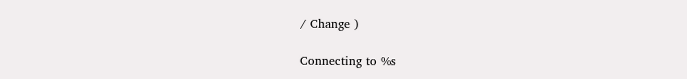/ Change )

Connecting to %s